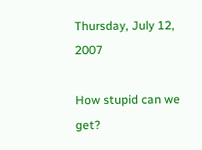Thursday, July 12, 2007

How stupid can we get?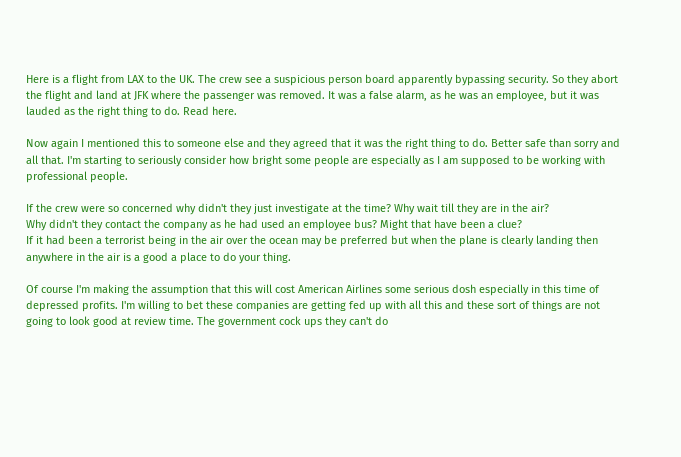Here is a flight from LAX to the UK. The crew see a suspicious person board apparently bypassing security. So they abort the flight and land at JFK where the passenger was removed. It was a false alarm, as he was an employee, but it was lauded as the right thing to do. Read here.

Now again I mentioned this to someone else and they agreed that it was the right thing to do. Better safe than sorry and all that. I'm starting to seriously consider how bright some people are especially as I am supposed to be working with professional people.

If the crew were so concerned why didn't they just investigate at the time? Why wait till they are in the air?
Why didn't they contact the company as he had used an employee bus? Might that have been a clue?
If it had been a terrorist being in the air over the ocean may be preferred but when the plane is clearly landing then anywhere in the air is a good a place to do your thing.

Of course I'm making the assumption that this will cost American Airlines some serious dosh especially in this time of depressed profits. I'm willing to bet these companies are getting fed up with all this and these sort of things are not going to look good at review time. The government cock ups they can't do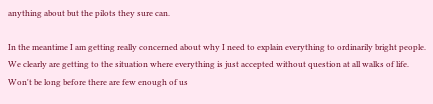anything about but the pilots they sure can.

In the meantime I am getting really concerned about why I need to explain everything to ordinarily bright people. We clearly are getting to the situation where everything is just accepted without question at all walks of life. Won't be long before there are few enough of us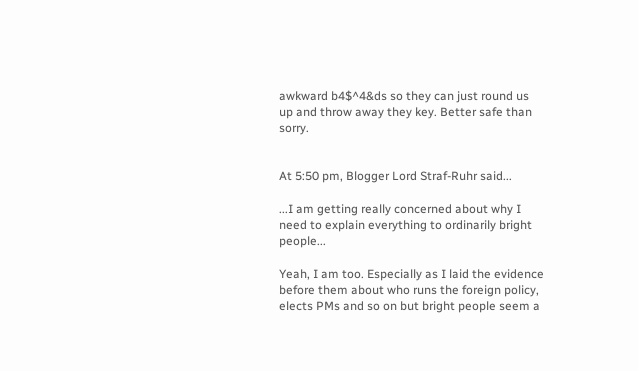awkward b4$^4&ds so they can just round us up and throw away they key. Better safe than sorry.


At 5:50 pm, Blogger Lord Straf-Ruhr said...

...I am getting really concerned about why I need to explain everything to ordinarily bright people...

Yeah, I am too. Especially as I laid the evidence before them about who runs the foreign policy, elects PMs and so on but bright people seem a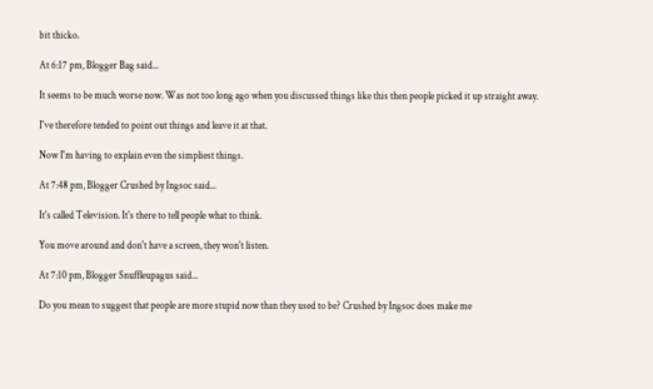bit thicko.

At 6:17 pm, Blogger Bag said...

It seems to be much worse now. Was not too long ago when you discussed things like this then people picked it up straight away.

I've therefore tended to point out things and leave it at that.

Now I'm having to explain even the simpliest things.

At 7:48 pm, Blogger Crushed by Ingsoc said...

It's called Television. It's there to tell people what to think.

You move around and don't have a screen, they won't listen.

At 7:10 pm, Blogger Snuffleupagus said...

Do you mean to suggest that people are more stupid now than they used to be? Crushed by Ingsoc does make me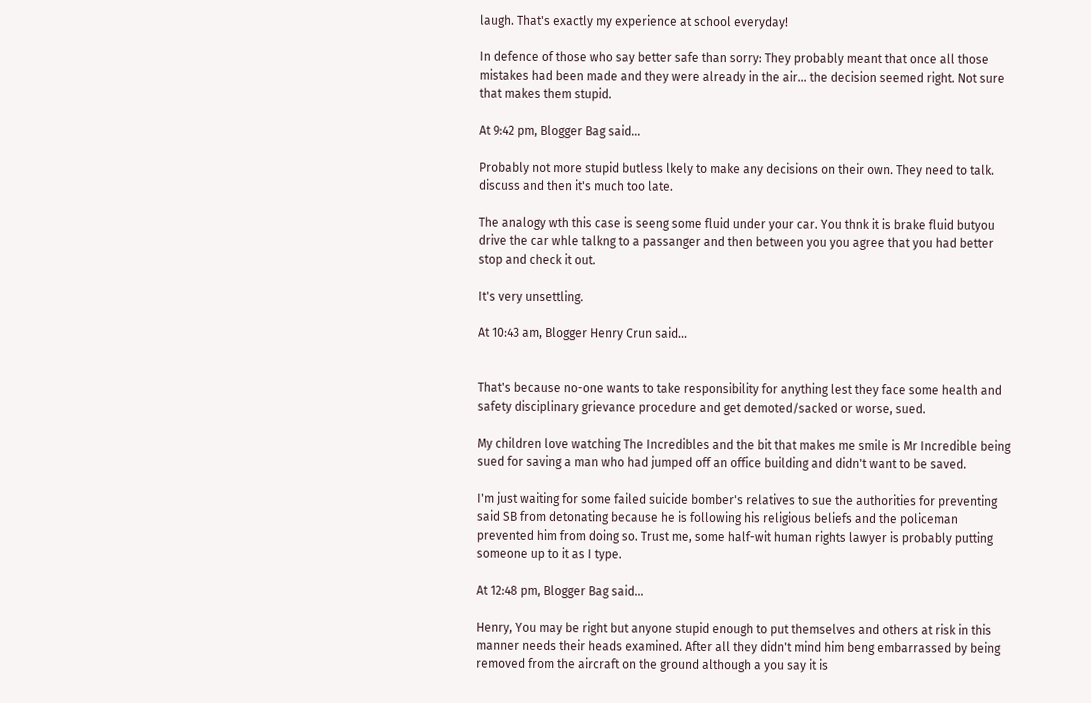laugh. That's exactly my experience at school everyday!

In defence of those who say better safe than sorry: They probably meant that once all those mistakes had been made and they were already in the air... the decision seemed right. Not sure that makes them stupid.

At 9:42 pm, Blogger Bag said...

Probably not more stupid butless lkely to make any decisions on their own. They need to talk. discuss and then it's much too late.

The analogy wth this case is seeng some fluid under your car. You thnk it is brake fluid butyou drive the car whle talkng to a passanger and then between you you agree that you had better stop and check it out.

It's very unsettling.

At 10:43 am, Blogger Henry Crun said...


That's because no-one wants to take responsibility for anything lest they face some health and safety disciplinary grievance procedure and get demoted/sacked or worse, sued.

My children love watching The Incredibles and the bit that makes me smile is Mr Incredible being sued for saving a man who had jumped off an office building and didn't want to be saved.

I'm just waiting for some failed suicide bomber's relatives to sue the authorities for preventing said SB from detonating because he is following his religious beliefs and the policeman prevented him from doing so. Trust me, some half-wit human rights lawyer is probably putting someone up to it as I type.

At 12:48 pm, Blogger Bag said...

Henry, You may be right but anyone stupid enough to put themselves and others at risk in this manner needs their heads examined. After all they didn't mind him beng embarrassed by being removed from the aircraft on the ground although a you say it is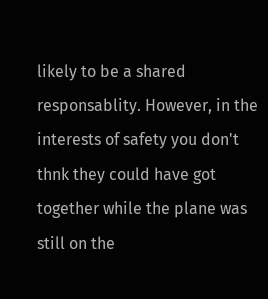likely to be a shared responsablity. However, in the interests of safety you don't thnk they could have got together while the plane was still on the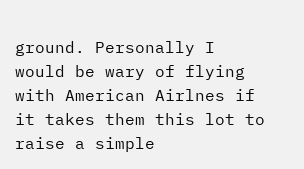ground. Personally I would be wary of flying with American Airlnes if it takes them this lot to raise a simple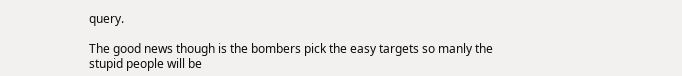query.

The good news though is the bombers pick the easy targets so manly the stupid people will be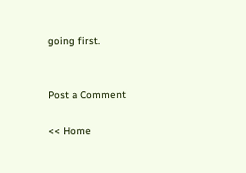going first.


Post a Comment

<< Home